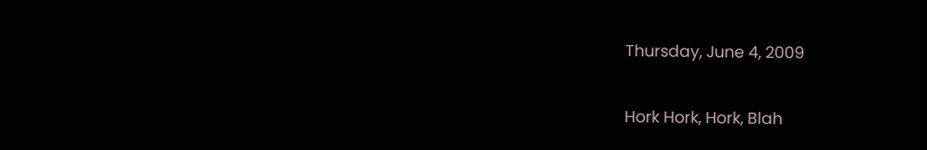Thursday, June 4, 2009

Hork Hork, Hork, Blah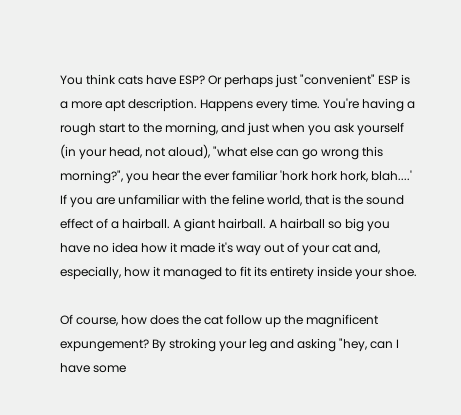You think cats have ESP? Or perhaps just "convenient" ESP is a more apt description. Happens every time. You're having a rough start to the morning, and just when you ask yourself (in your head, not aloud), "what else can go wrong this morning?", you hear the ever familiar 'hork hork hork, blah....' If you are unfamiliar with the feline world, that is the sound effect of a hairball. A giant hairball. A hairball so big you have no idea how it made it's way out of your cat and, especially, how it managed to fit its entirety inside your shoe.

Of course, how does the cat follow up the magnificent expungement? By stroking your leg and asking "hey, can I have some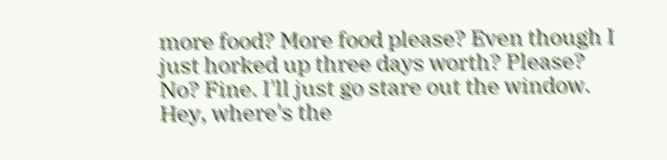more food? More food please? Even though I just horked up three days worth? Please? No? Fine. I'll just go stare out the window. Hey, where's the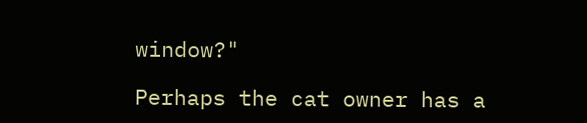window?"

Perhaps the cat owner has a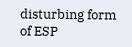disturbing form of ESP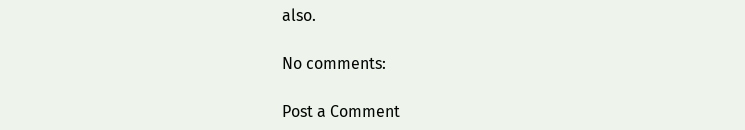also.

No comments:

Post a Comment